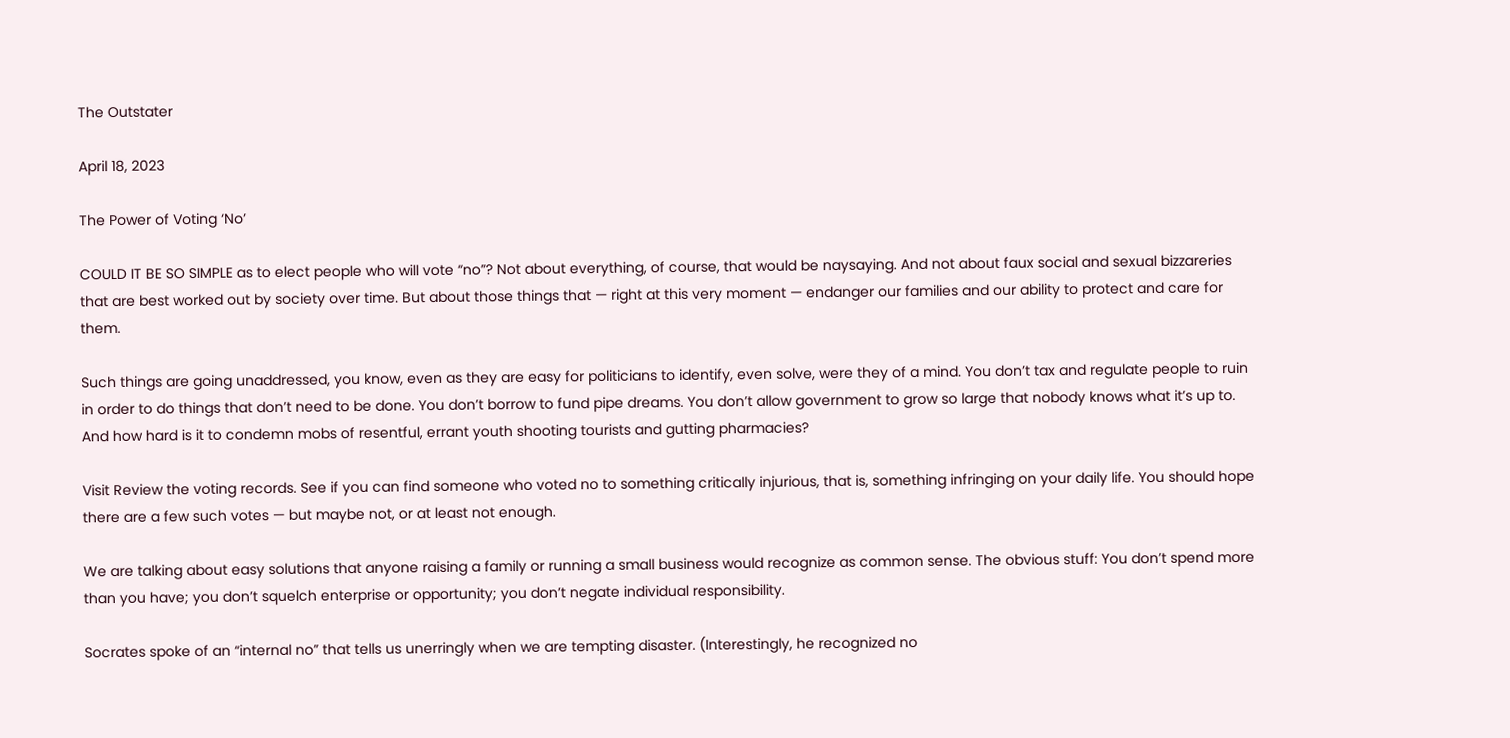The Outstater

April 18, 2023

The Power of Voting ‘No’

COULD IT BE SO SIMPLE as to elect people who will vote “no”? Not about everything, of course, that would be naysaying. And not about faux social and sexual bizzareries that are best worked out by society over time. But about those things that — right at this very moment — endanger our families and our ability to protect and care for them.

Such things are going unaddressed, you know, even as they are easy for politicians to identify, even solve, were they of a mind. You don’t tax and regulate people to ruin in order to do things that don’t need to be done. You don’t borrow to fund pipe dreams. You don’t allow government to grow so large that nobody knows what it’s up to. And how hard is it to condemn mobs of resentful, errant youth shooting tourists and gutting pharmacies?

Visit Review the voting records. See if you can find someone who voted no to something critically injurious, that is, something infringing on your daily life. You should hope there are a few such votes — but maybe not, or at least not enough.

We are talking about easy solutions that anyone raising a family or running a small business would recognize as common sense. The obvious stuff: You don’t spend more than you have; you don’t squelch enterprise or opportunity; you don’t negate individual responsibility.

Socrates spoke of an “internal no” that tells us unerringly when we are tempting disaster. (Interestingly, he recognized no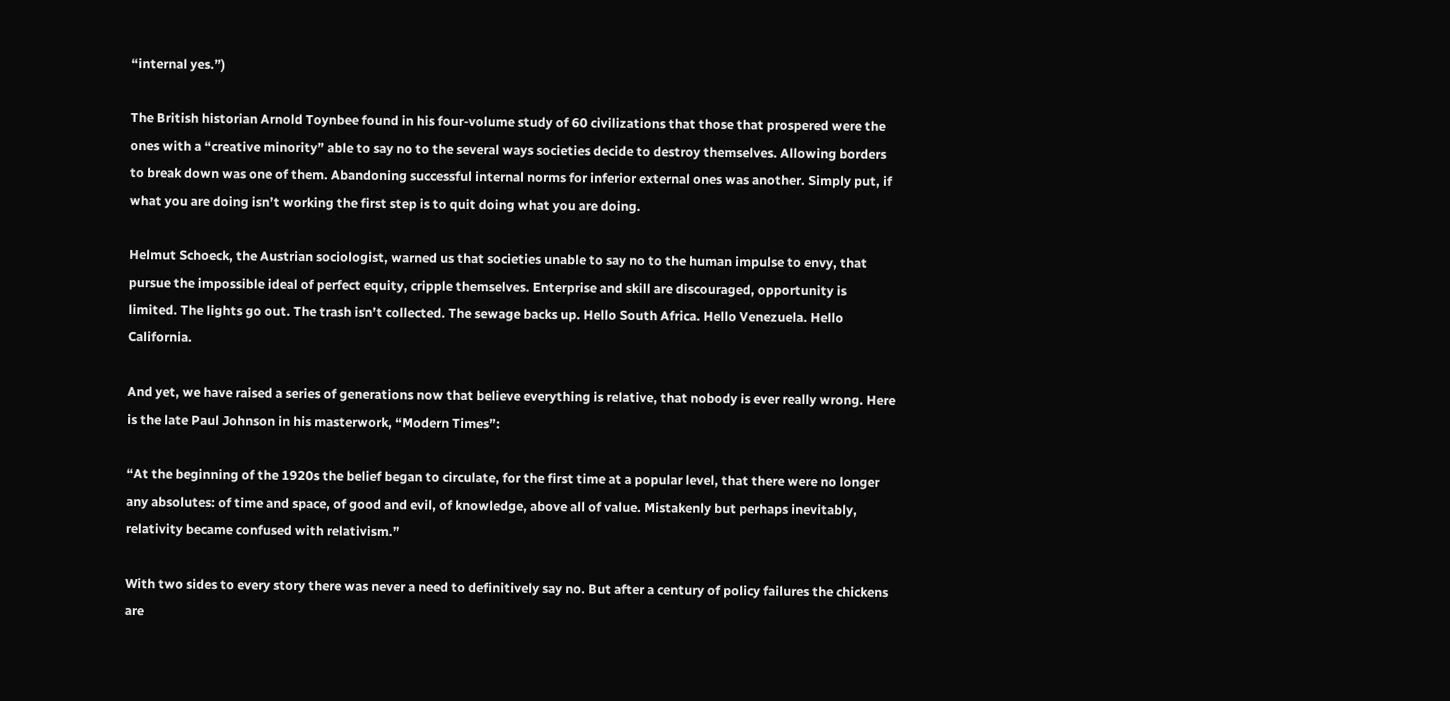“internal yes.”)

The British historian Arnold Toynbee found in his four-volume study of 60 civilizations that those that prospered were the ones with a “creative minority” able to say no to the several ways societies decide to destroy themselves. Allowing borders to break down was one of them. Abandoning successful internal norms for inferior external ones was another. Simply put, if what you are doing isn’t working the first step is to quit doing what you are doing.

Helmut Schoeck, the Austrian sociologist, warned us that societies unable to say no to the human impulse to envy, that pursue the impossible ideal of perfect equity, cripple themselves. Enterprise and skill are discouraged, opportunity is limited. The lights go out. The trash isn’t collected. The sewage backs up. Hello South Africa. Hello Venezuela. Hello California.

And yet, we have raised a series of generations now that believe everything is relative, that nobody is ever really wrong. Here is the late Paul Johnson in his masterwork, “Modern Times”:

“At the beginning of the 1920s the belief began to circulate, for the first time at a popular level, that there were no longer any absolutes: of time and space, of good and evil, of knowledge, above all of value. Mistakenly but perhaps inevitably, relativity became confused with relativism.”

With two sides to every story there was never a need to definitively say no. But after a century of policy failures the chickens are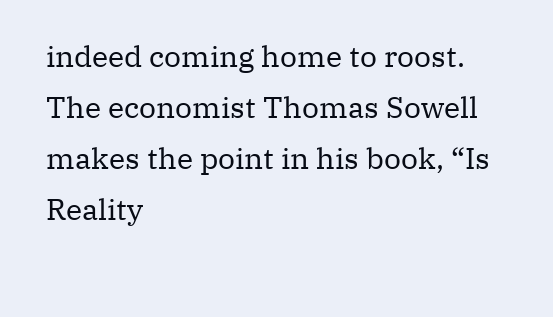indeed coming home to roost. The economist Thomas Sowell makes the point in his book, “Is Reality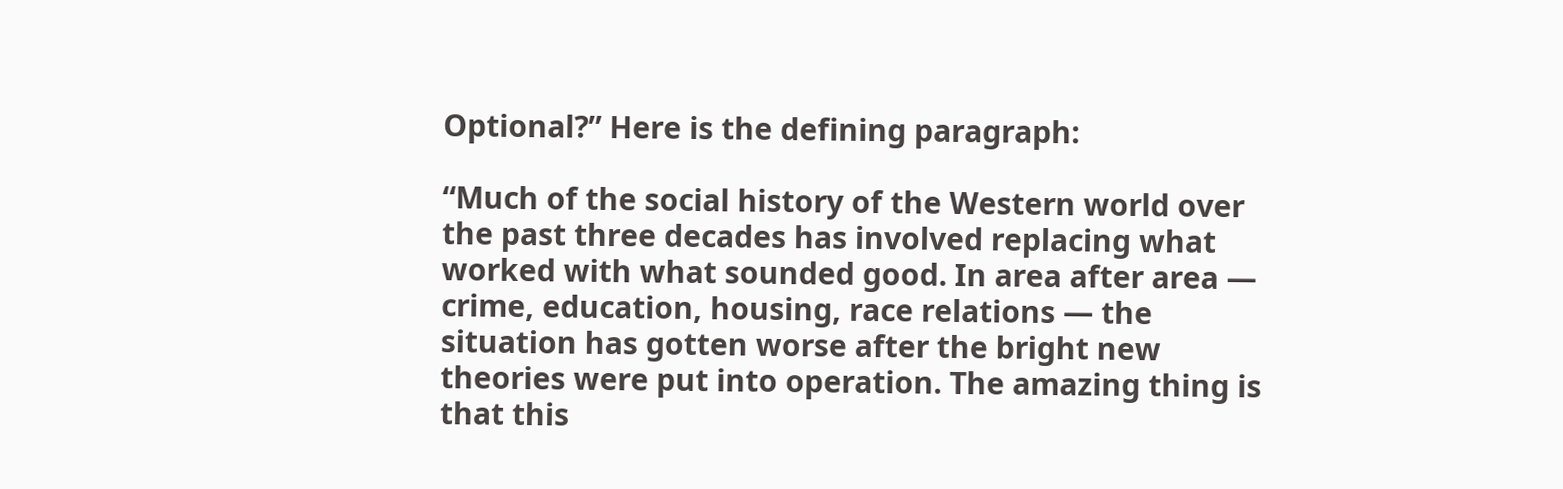Optional?” Here is the defining paragraph:

“Much of the social history of the Western world over the past three decades has involved replacing what worked with what sounded good. In area after area — crime, education, housing, race relations — the situation has gotten worse after the bright new theories were put into operation. The amazing thing is that this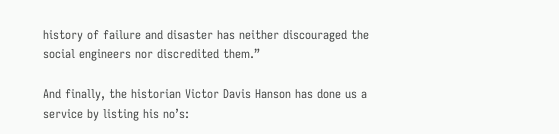history of failure and disaster has neither discouraged the social engineers nor discredited them.”

And finally, the historian Victor Davis Hanson has done us a service by listing his no’s: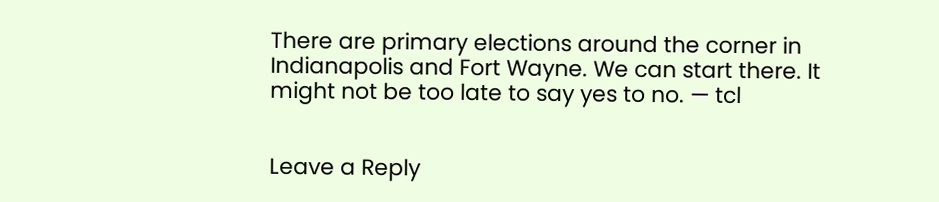There are primary elections around the corner in Indianapolis and Fort Wayne. We can start there. It might not be too late to say yes to no. — tcl


Leave a Reply